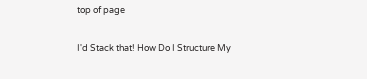top of page

I'd Stack that! How Do I Structure My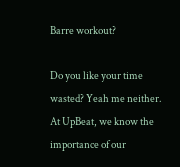Barre workout?

Do you like your time wasted? Yeah me neither. At UpBeat, we know the importance of our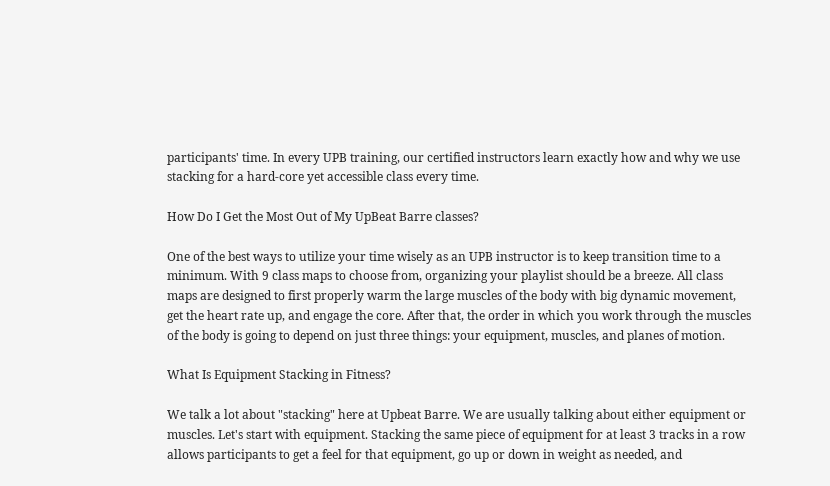participants' time. In every UPB training, our certified instructors learn exactly how and why we use stacking for a hard-core yet accessible class every time.

How Do I Get the Most Out of My UpBeat Barre classes?

One of the best ways to utilize your time wisely as an UPB instructor is to keep transition time to a minimum. With 9 class maps to choose from, organizing your playlist should be a breeze. All class maps are designed to first properly warm the large muscles of the body with big dynamic movement, get the heart rate up, and engage the core. After that, the order in which you work through the muscles of the body is going to depend on just three things: your equipment, muscles, and planes of motion.

What Is Equipment Stacking in Fitness?

We talk a lot about "stacking" here at Upbeat Barre. We are usually talking about either equipment or muscles. Let's start with equipment. Stacking the same piece of equipment for at least 3 tracks in a row allows participants to get a feel for that equipment, go up or down in weight as needed, and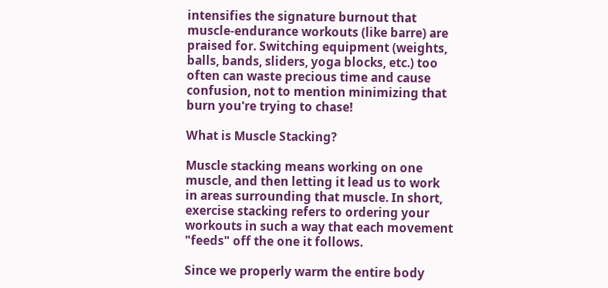intensifies the signature burnout that muscle-endurance workouts (like barre) are praised for. Switching equipment (weights, balls, bands, sliders, yoga blocks, etc.) too often can waste precious time and cause confusion, not to mention minimizing that burn you're trying to chase!

What is Muscle Stacking?

Muscle stacking means working on one muscle, and then letting it lead us to work in areas surrounding that muscle. In short, exercise stacking refers to ordering your workouts in such a way that each movement "feeds" off the one it follows.

Since we properly warm the entire body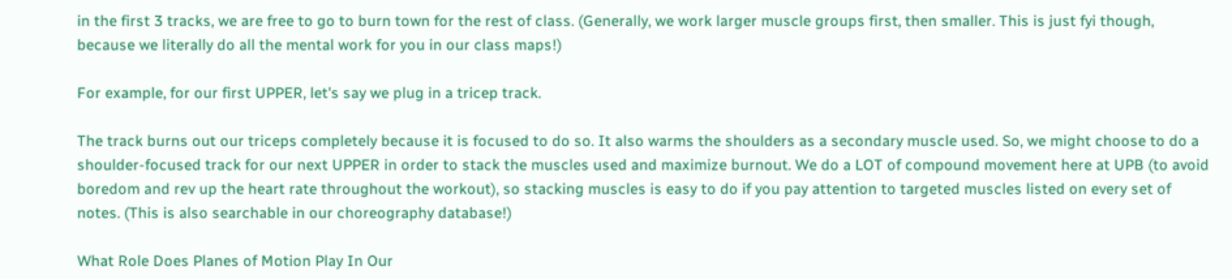in the first 3 tracks, we are free to go to burn town for the rest of class. (Generally, we work larger muscle groups first, then smaller. This is just fyi though, because we literally do all the mental work for you in our class maps!)

For example, for our first UPPER, let's say we plug in a tricep track.

The track burns out our triceps completely because it is focused to do so. It also warms the shoulders as a secondary muscle used. So, we might choose to do a shoulder-focused track for our next UPPER in order to stack the muscles used and maximize burnout. We do a LOT of compound movement here at UPB (to avoid boredom and rev up the heart rate throughout the workout), so stacking muscles is easy to do if you pay attention to targeted muscles listed on every set of notes. (This is also searchable in our choreography database!)

What Role Does Planes of Motion Play In Our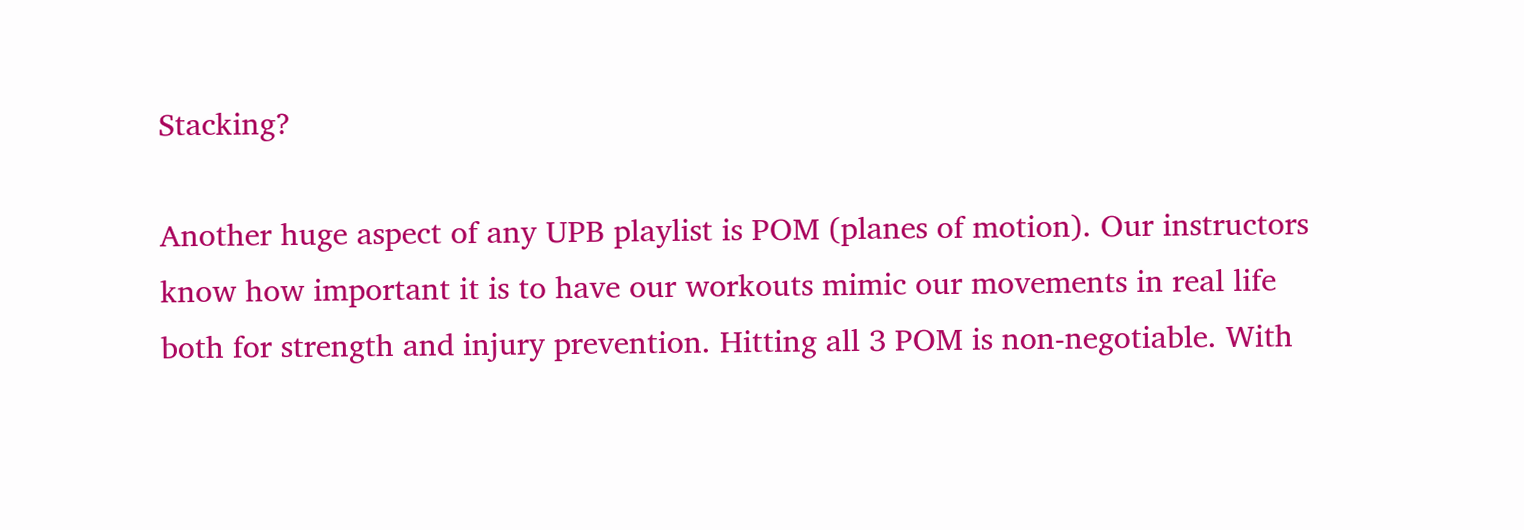Stacking?

Another huge aspect of any UPB playlist is POM (planes of motion). Our instructors know how important it is to have our workouts mimic our movements in real life both for strength and injury prevention. Hitting all 3 POM is non-negotiable. With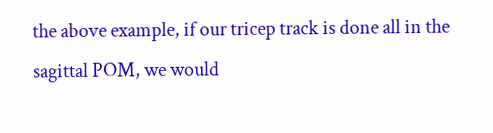the above example, if our tricep track is done all in the sagittal POM, we would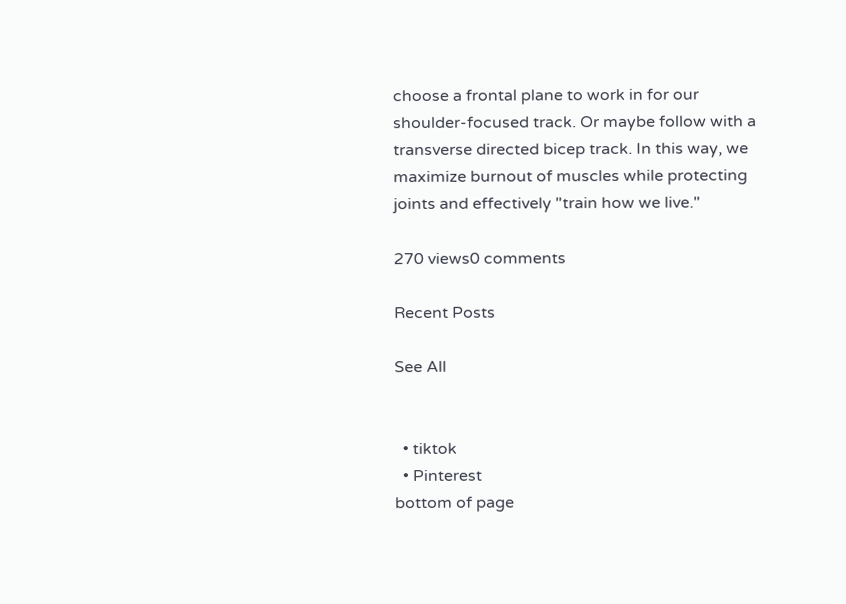choose a frontal plane to work in for our shoulder-focused track. Or maybe follow with a transverse directed bicep track. In this way, we maximize burnout of muscles while protecting joints and effectively "train how we live."

270 views0 comments

Recent Posts

See All


  • tiktok
  • Pinterest
bottom of page